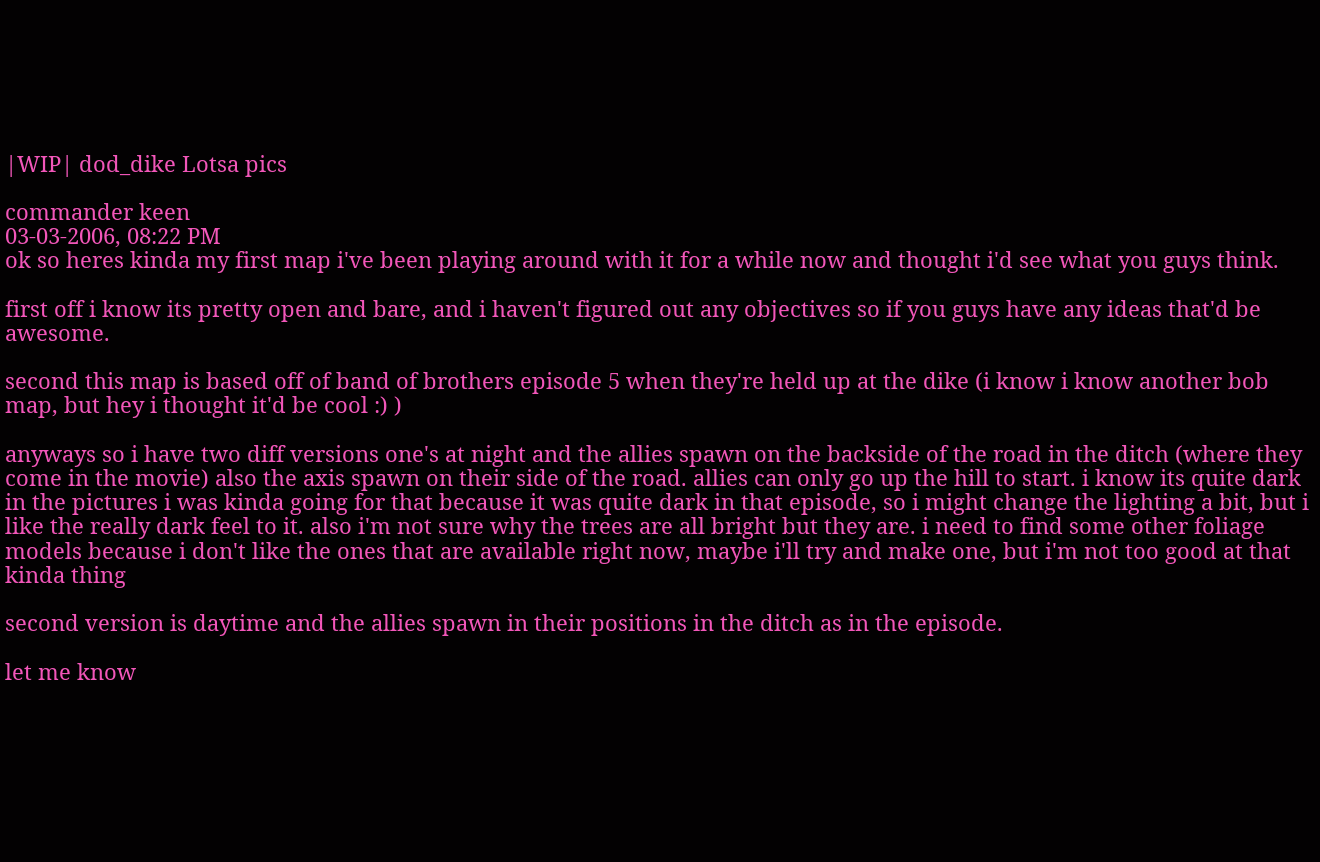|WIP| dod_dike Lotsa pics

commander keen
03-03-2006, 08:22 PM
ok so heres kinda my first map i've been playing around with it for a while now and thought i'd see what you guys think.

first off i know its pretty open and bare, and i haven't figured out any objectives so if you guys have any ideas that'd be awesome.

second this map is based off of band of brothers episode 5 when they're held up at the dike (i know i know another bob map, but hey i thought it'd be cool :) )

anyways so i have two diff versions one's at night and the allies spawn on the backside of the road in the ditch (where they come in the movie) also the axis spawn on their side of the road. allies can only go up the hill to start. i know its quite dark in the pictures i was kinda going for that because it was quite dark in that episode, so i might change the lighting a bit, but i like the really dark feel to it. also i'm not sure why the trees are all bright but they are. i need to find some other foliage models because i don't like the ones that are available right now, maybe i'll try and make one, but i'm not too good at that kinda thing

second version is daytime and the allies spawn in their positions in the ditch as in the episode.

let me know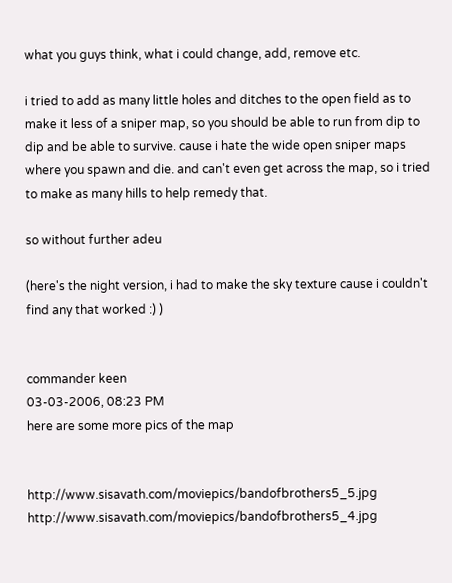what you guys think, what i could change, add, remove etc.

i tried to add as many little holes and ditches to the open field as to make it less of a sniper map, so you should be able to run from dip to dip and be able to survive. cause i hate the wide open sniper maps where you spawn and die. and can't even get across the map, so i tried to make as many hills to help remedy that.

so without further adeu

(here's the night version, i had to make the sky texture cause i couldn't find any that worked :) )


commander keen
03-03-2006, 08:23 PM
here are some more pics of the map


http://www.sisavath.com/moviepics/bandofbrothers5_5.jpg http://www.sisavath.com/moviepics/bandofbrothers5_4.jpg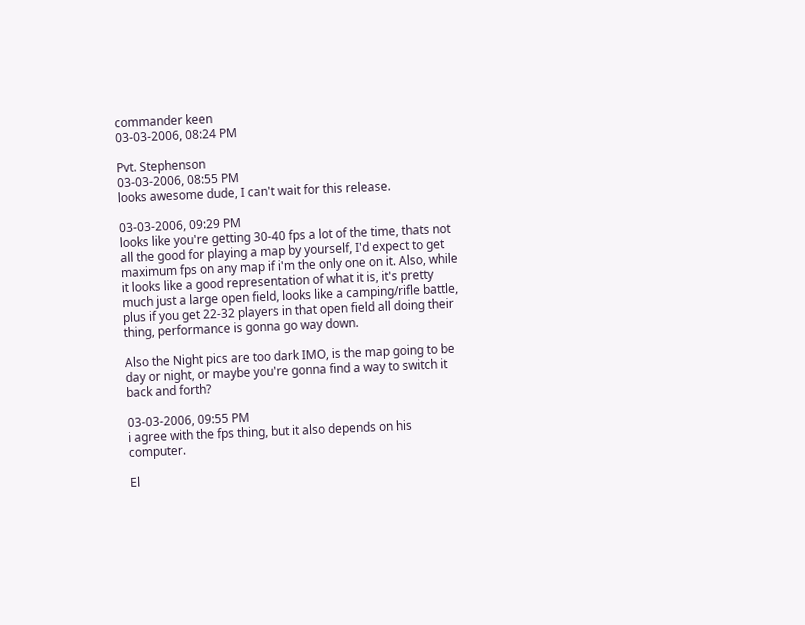commander keen
03-03-2006, 08:24 PM

Pvt. Stephenson
03-03-2006, 08:55 PM
looks awesome dude, I can't wait for this release.

03-03-2006, 09:29 PM
looks like you're getting 30-40 fps a lot of the time, thats not all the good for playing a map by yourself, I'd expect to get maximum fps on any map if i'm the only one on it. Also, while it looks like a good representation of what it is, it's pretty much just a large open field, looks like a camping/rifle battle, plus if you get 22-32 players in that open field all doing their thing, performance is gonna go way down.

Also the Night pics are too dark IMO, is the map going to be day or night, or maybe you're gonna find a way to switch it back and forth?

03-03-2006, 09:55 PM
i agree with the fps thing, but it also depends on his computer.

El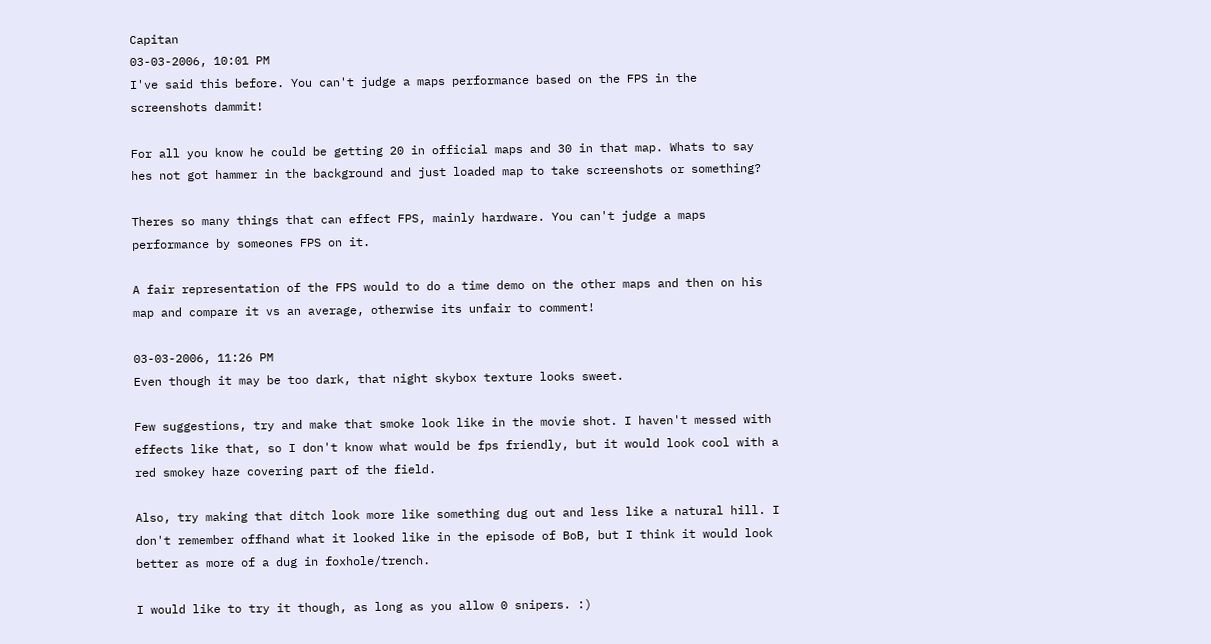Capitan
03-03-2006, 10:01 PM
I've said this before. You can't judge a maps performance based on the FPS in the screenshots dammit!

For all you know he could be getting 20 in official maps and 30 in that map. Whats to say hes not got hammer in the background and just loaded map to take screenshots or something?

Theres so many things that can effect FPS, mainly hardware. You can't judge a maps performance by someones FPS on it.

A fair representation of the FPS would to do a time demo on the other maps and then on his map and compare it vs an average, otherwise its unfair to comment!

03-03-2006, 11:26 PM
Even though it may be too dark, that night skybox texture looks sweet.

Few suggestions, try and make that smoke look like in the movie shot. I haven't messed with effects like that, so I don't know what would be fps friendly, but it would look cool with a red smokey haze covering part of the field.

Also, try making that ditch look more like something dug out and less like a natural hill. I don't remember offhand what it looked like in the episode of BoB, but I think it would look better as more of a dug in foxhole/trench.

I would like to try it though, as long as you allow 0 snipers. :)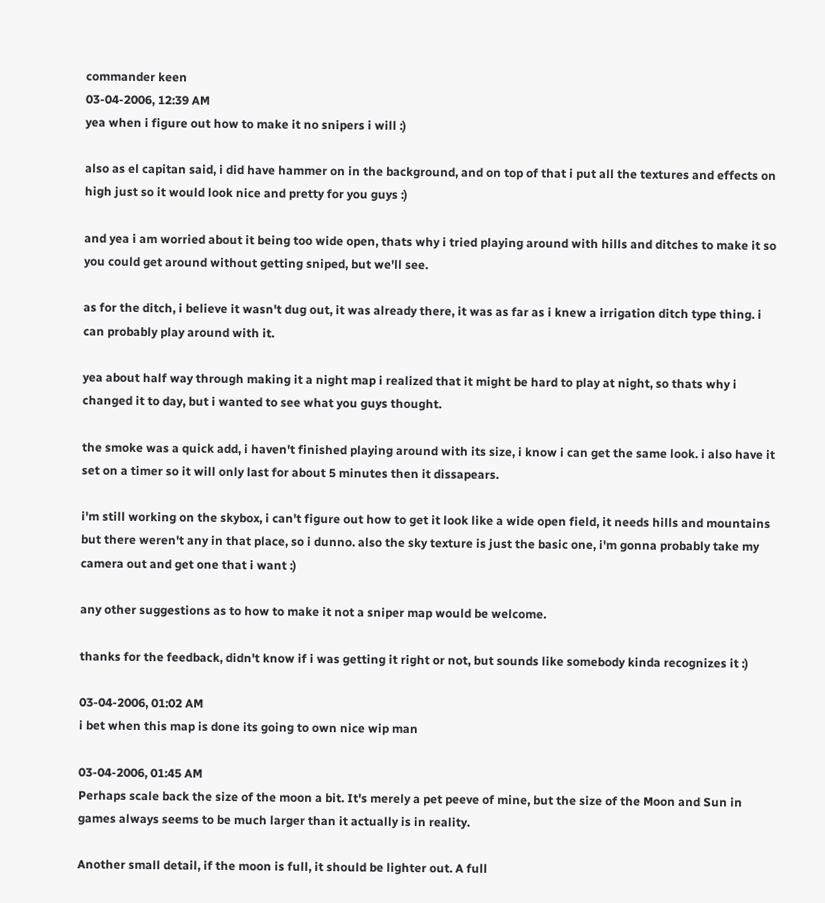commander keen
03-04-2006, 12:39 AM
yea when i figure out how to make it no snipers i will :)

also as el capitan said, i did have hammer on in the background, and on top of that i put all the textures and effects on high just so it would look nice and pretty for you guys :)

and yea i am worried about it being too wide open, thats why i tried playing around with hills and ditches to make it so you could get around without getting sniped, but we'll see.

as for the ditch, i believe it wasn't dug out, it was already there, it was as far as i knew a irrigation ditch type thing. i can probably play around with it.

yea about half way through making it a night map i realized that it might be hard to play at night, so thats why i changed it to day, but i wanted to see what you guys thought.

the smoke was a quick add, i haven't finished playing around with its size, i know i can get the same look. i also have it set on a timer so it will only last for about 5 minutes then it dissapears.

i'm still working on the skybox, i can't figure out how to get it look like a wide open field, it needs hills and mountains but there weren't any in that place, so i dunno. also the sky texture is just the basic one, i'm gonna probably take my camera out and get one that i want :)

any other suggestions as to how to make it not a sniper map would be welcome.

thanks for the feedback, didn't know if i was getting it right or not, but sounds like somebody kinda recognizes it :)

03-04-2006, 01:02 AM
i bet when this map is done its going to own nice wip man

03-04-2006, 01:45 AM
Perhaps scale back the size of the moon a bit. It's merely a pet peeve of mine, but the size of the Moon and Sun in games always seems to be much larger than it actually is in reality.

Another small detail, if the moon is full, it should be lighter out. A full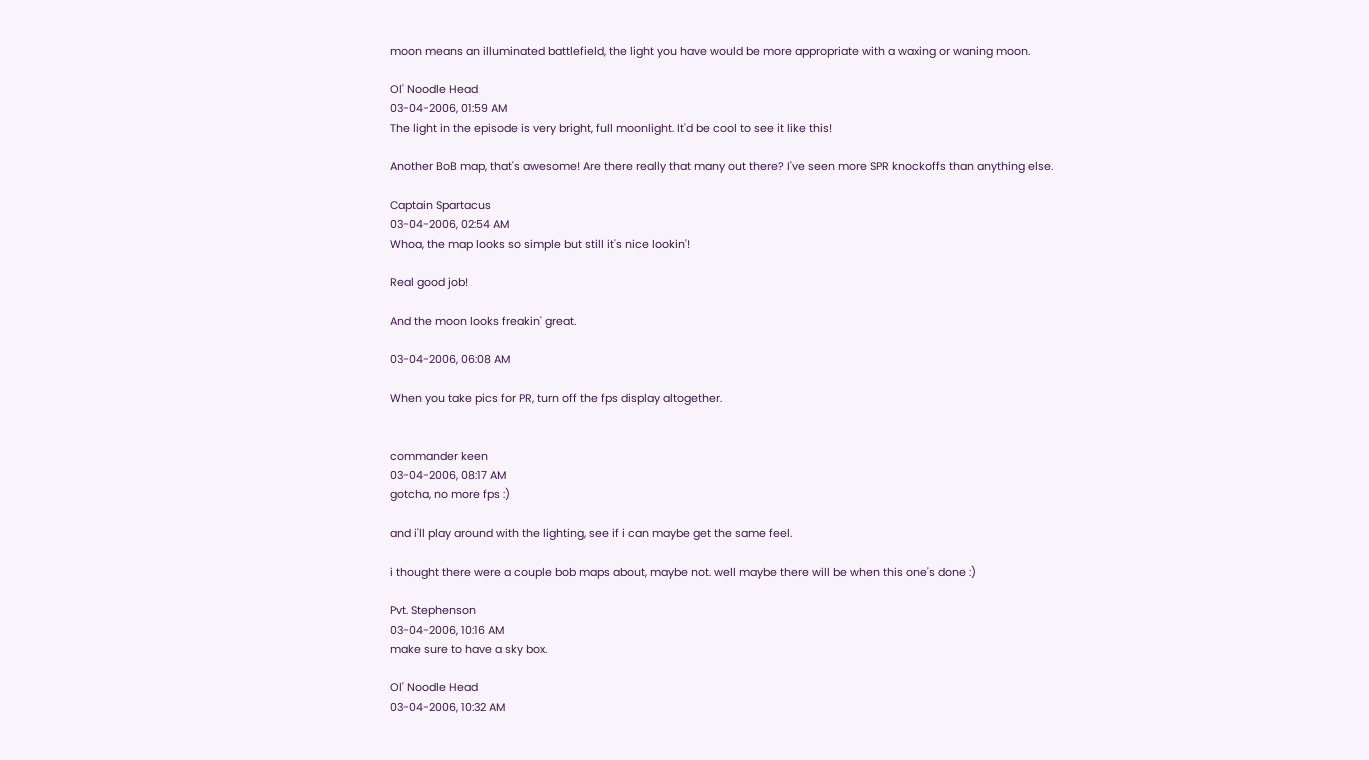moon means an illuminated battlefield, the light you have would be more appropriate with a waxing or waning moon.

Ol' Noodle Head
03-04-2006, 01:59 AM
The light in the episode is very bright, full moonlight. It'd be cool to see it like this!

Another BoB map, that's awesome! Are there really that many out there? I've seen more SPR knockoffs than anything else.

Captain Spartacus
03-04-2006, 02:54 AM
Whoa, the map looks so simple but still it's nice lookin'!

Real good job!

And the moon looks freakin' great.

03-04-2006, 06:08 AM

When you take pics for PR, turn off the fps display altogether.


commander keen
03-04-2006, 08:17 AM
gotcha, no more fps :)

and i'll play around with the lighting, see if i can maybe get the same feel.

i thought there were a couple bob maps about, maybe not. well maybe there will be when this one's done :)

Pvt. Stephenson
03-04-2006, 10:16 AM
make sure to have a sky box.

Ol' Noodle Head
03-04-2006, 10:32 AM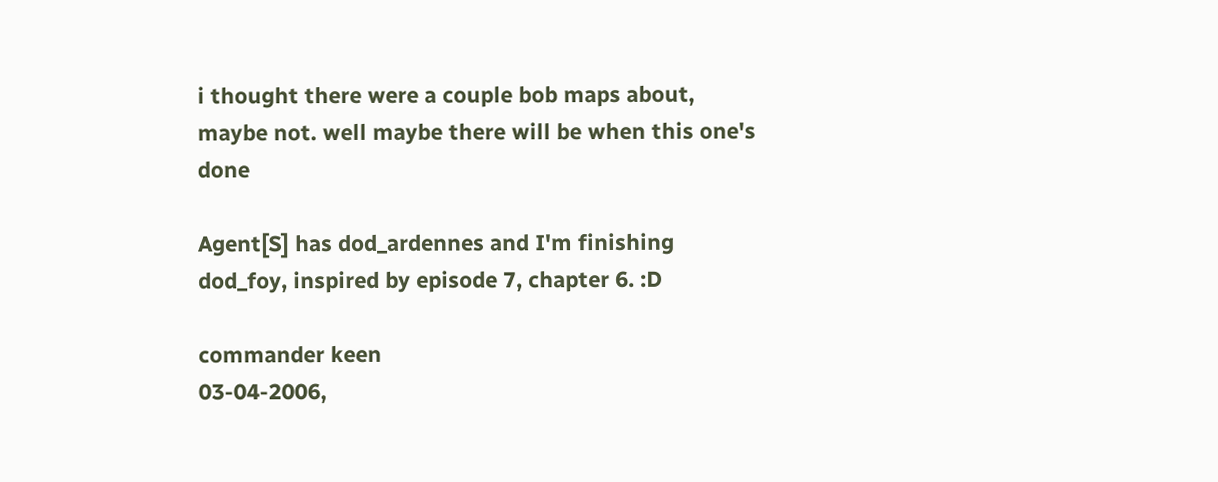i thought there were a couple bob maps about, maybe not. well maybe there will be when this one's done

Agent[S] has dod_ardennes and I'm finishing dod_foy, inspired by episode 7, chapter 6. :D

commander keen
03-04-2006,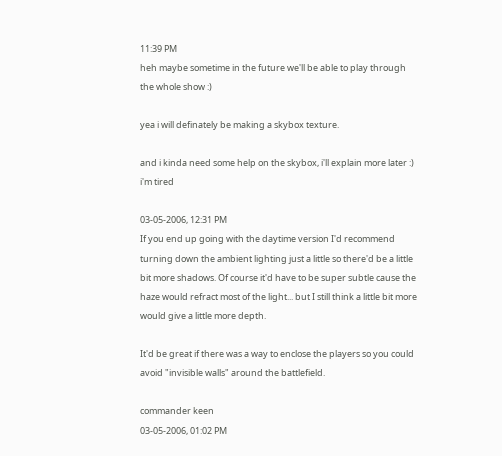11:39 PM
heh maybe sometime in the future we'll be able to play through the whole show :)

yea i will definately be making a skybox texture.

and i kinda need some help on the skybox, i'll explain more later :) i'm tired

03-05-2006, 12:31 PM
If you end up going with the daytime version I'd recommend turning down the ambient lighting just a little so there'd be a little bit more shadows. Of course it'd have to be super subtle cause the haze would refract most of the light... but I still think a little bit more would give a little more depth.

It'd be great if there was a way to enclose the players so you could avoid "invisible walls" around the battlefield.

commander keen
03-05-2006, 01:02 PM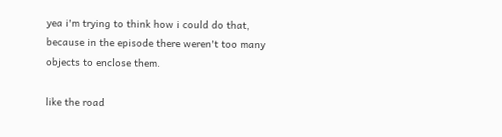yea i'm trying to think how i could do that, because in the episode there weren't too many objects to enclose them.

like the road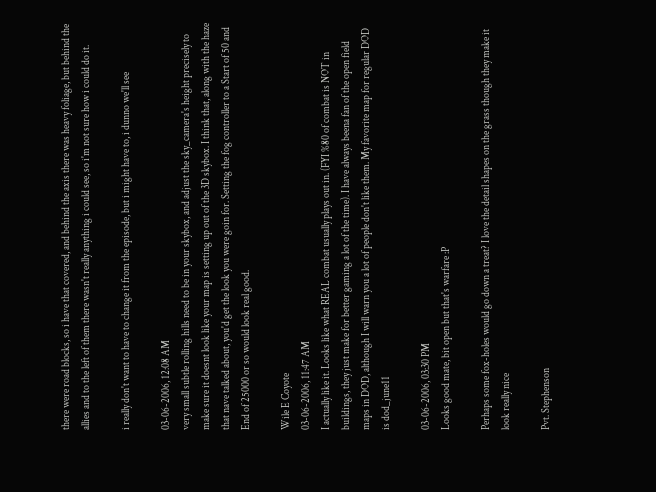there were road blocks, so i have that covered, and behind the axis there was heavy foliage, but behind the allies and to the left of them there wasn't really anything i could see, so i'm not sure how i could do it.

i really don't want to have to change it from the episode, but i might have to, i dunno we'll see

03-06-2006, 12:08 AM
very small subtle rolling hills need to be in your skybox, and adjust the sky_camera's height precisely to make sure it doesnt look like your map is setting up out of the 3D skybox. I think that, along with the haze that nave talked about, you'd get the look you were goin for. Setting the fog controller to a Start of 50 and End of 25000 or so would look real good.

Wile E Coyote
03-06-2006, 11:47 AM
I actually like it. Looks like what REAL combat usually plays out in. (FYI %80 of combat is NOT in buildings, they just make for better gaming a lot of the time). I have always beena fan of the open field maps in DOD, although I will warn you a lot of people don't like them. My favorite map for regular DOD is dod_june11

03-06-2006, 03:30 PM
Looks good mate, bit open but that's warfare :P

Perhaps some fox-holes would go down a treat? I love the detail shapes on the grass though they make it look really nice

Pvt. Stephenson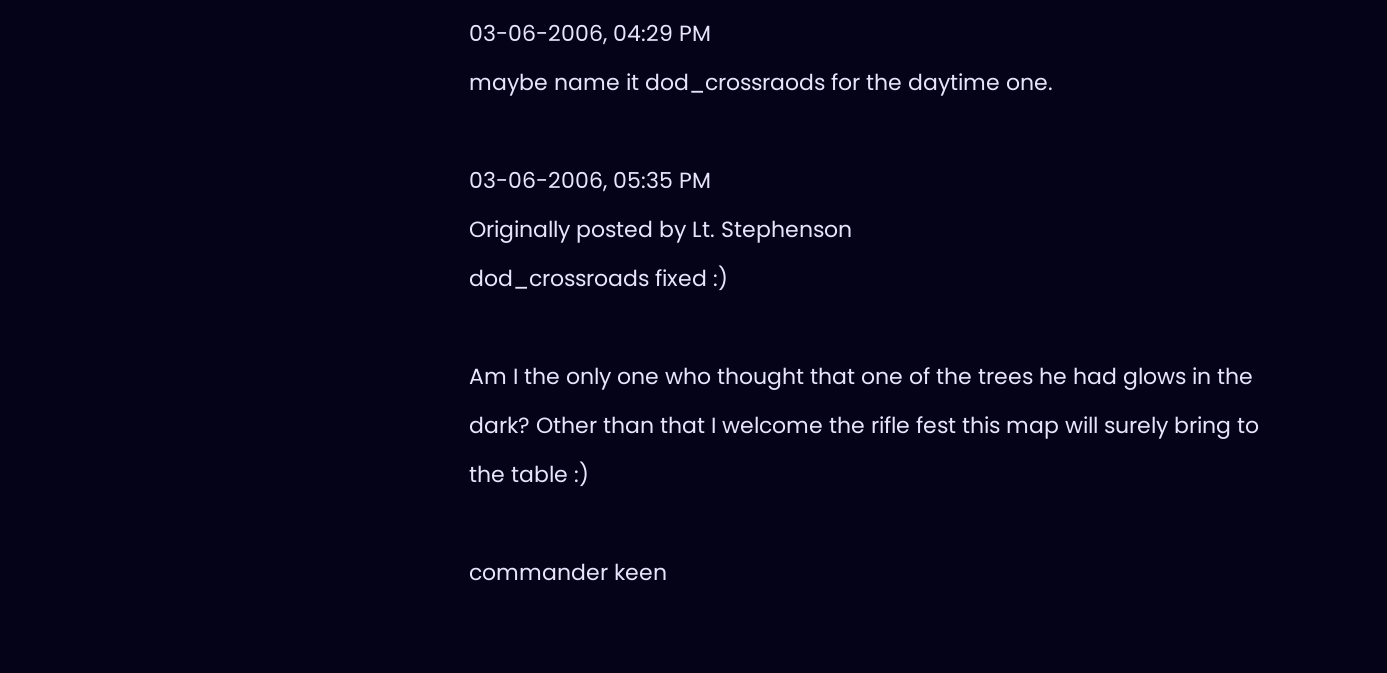03-06-2006, 04:29 PM
maybe name it dod_crossraods for the daytime one.

03-06-2006, 05:35 PM
Originally posted by Lt. Stephenson
dod_crossroads fixed :)

Am I the only one who thought that one of the trees he had glows in the dark? Other than that I welcome the rifle fest this map will surely bring to the table :)

commander keen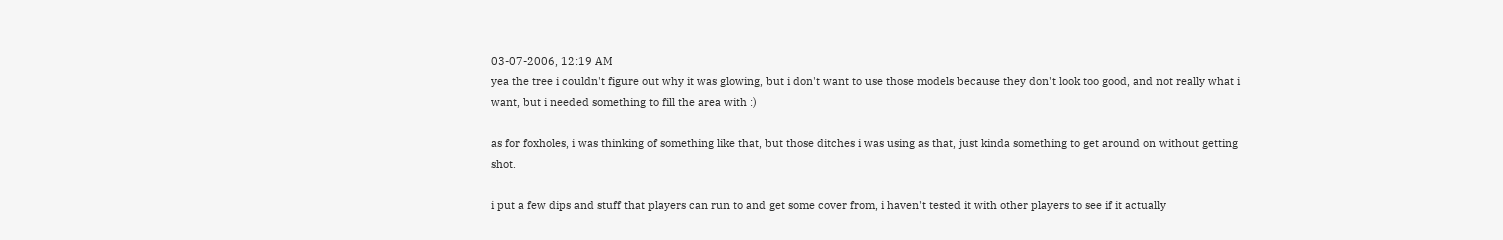03-07-2006, 12:19 AM
yea the tree i couldn't figure out why it was glowing, but i don't want to use those models because they don't look too good, and not really what i want, but i needed something to fill the area with :)

as for foxholes, i was thinking of something like that, but those ditches i was using as that, just kinda something to get around on without getting shot.

i put a few dips and stuff that players can run to and get some cover from, i haven't tested it with other players to see if it actually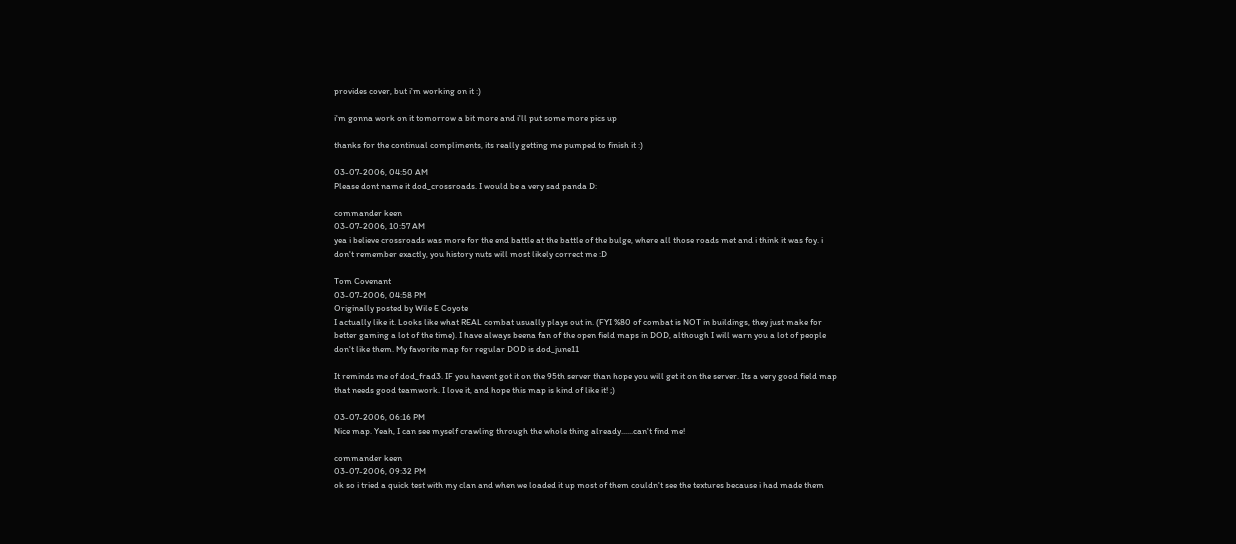provides cover, but i'm working on it :)

i'm gonna work on it tomorrow a bit more and i'll put some more pics up

thanks for the continual compliments, its really getting me pumped to finish it :)

03-07-2006, 04:50 AM
Please dont name it dod_crossroads. I would be a very sad panda D:

commander keen
03-07-2006, 10:57 AM
yea i believe crossroads was more for the end battle at the battle of the bulge, where all those roads met and i think it was foy. i don't remember exactly, you history nuts will most likely correct me :D

Tom Covenant
03-07-2006, 04:58 PM
Originally posted by Wile E Coyote
I actually like it. Looks like what REAL combat usually plays out in. (FYI %80 of combat is NOT in buildings, they just make for better gaming a lot of the time). I have always beena fan of the open field maps in DOD, although I will warn you a lot of people don't like them. My favorite map for regular DOD is dod_june11

It reminds me of dod_frad3. IF you havent got it on the 95th server than hope you will get it on the server. Its a very good field map that needs good teamwork. I love it, and hope this map is kind of like it! ;)

03-07-2006, 06:16 PM
Nice map. Yeah, I can see myself crawling through the whole thing already......can't find me!

commander keen
03-07-2006, 09:32 PM
ok so i tried a quick test with my clan and when we loaded it up most of them couldn't see the textures because i had made them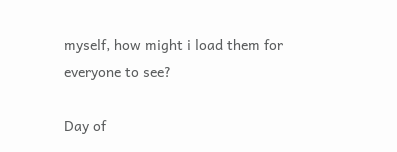myself, how might i load them for everyone to see?

Day of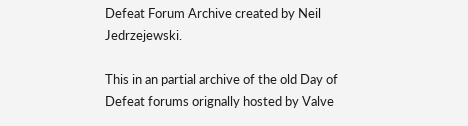Defeat Forum Archive created by Neil Jedrzejewski.

This in an partial archive of the old Day of Defeat forums orignally hosted by Valve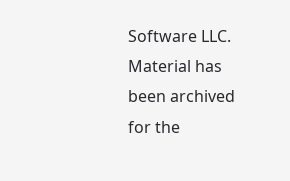Software LLC.
Material has been archived for the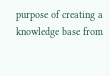purpose of creating a knowledge base from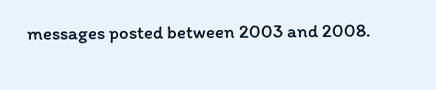messages posted between 2003 and 2008.